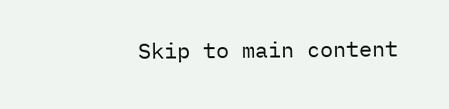Skip to main content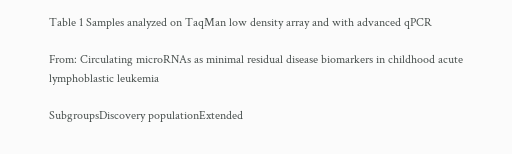Table 1 Samples analyzed on TaqMan low density array and with advanced qPCR

From: Circulating microRNAs as minimal residual disease biomarkers in childhood acute lymphoblastic leukemia

SubgroupsDiscovery populationExtended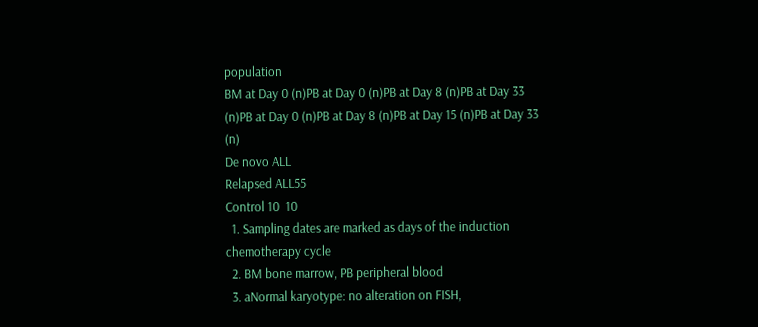population
BM at Day 0 (n)PB at Day 0 (n)PB at Day 8 (n)PB at Day 33 (n)PB at Day 0 (n)PB at Day 8 (n)PB at Day 15 (n)PB at Day 33 (n)
De novo ALL
Relapsed ALL55
Control 10  10
  1. Sampling dates are marked as days of the induction chemotherapy cycle
  2. BM bone marrow, PB peripheral blood
  3. aNormal karyotype: no alteration on FISH,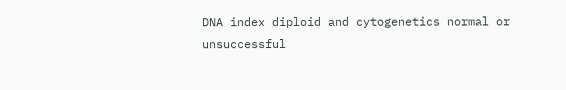DNA index diploid and cytogenetics normal or unsuccessful